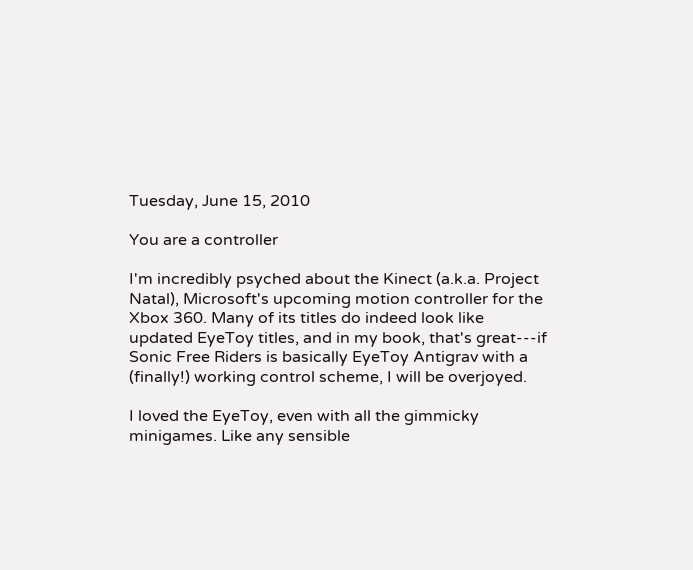Tuesday, June 15, 2010

You are a controller

I'm incredibly psyched about the Kinect (a.k.a. Project Natal), Microsoft's upcoming motion controller for the Xbox 360. Many of its titles do indeed look like updated EyeToy titles, and in my book, that's great---if Sonic Free Riders is basically EyeToy Antigrav with a (finally!) working control scheme, I will be overjoyed.

I loved the EyeToy, even with all the gimmicky minigames. Like any sensible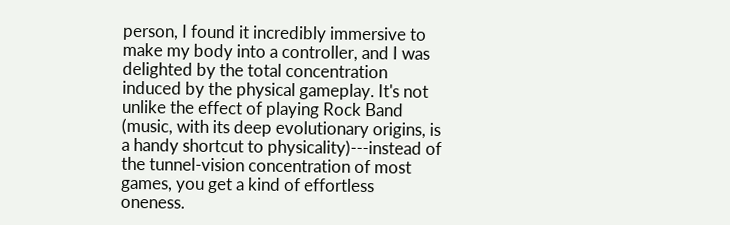person, I found it incredibly immersive to make my body into a controller, and I was delighted by the total concentration induced by the physical gameplay. It's not unlike the effect of playing Rock Band (music, with its deep evolutionary origins, is a handy shortcut to physicality)---instead of the tunnel-vision concentration of most games, you get a kind of effortless oneness.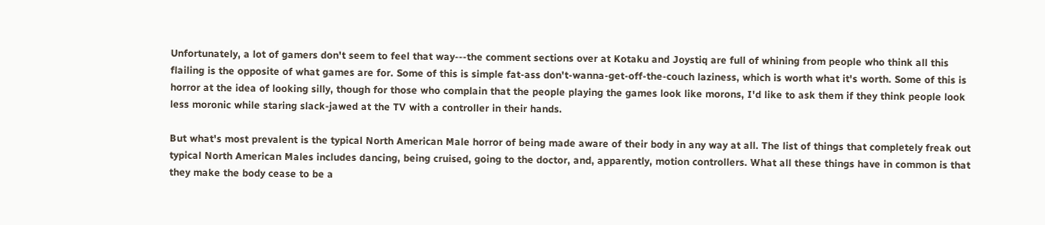Unfortunately, a lot of gamers don't seem to feel that way---the comment sections over at Kotaku and Joystiq are full of whining from people who think all this flailing is the opposite of what games are for. Some of this is simple fat-ass don't-wanna-get-off-the-couch laziness, which is worth what it's worth. Some of this is horror at the idea of looking silly, though for those who complain that the people playing the games look like morons, I'd like to ask them if they think people look less moronic while staring slack-jawed at the TV with a controller in their hands.

But what's most prevalent is the typical North American Male horror of being made aware of their body in any way at all. The list of things that completely freak out typical North American Males includes dancing, being cruised, going to the doctor, and, apparently, motion controllers. What all these things have in common is that they make the body cease to be a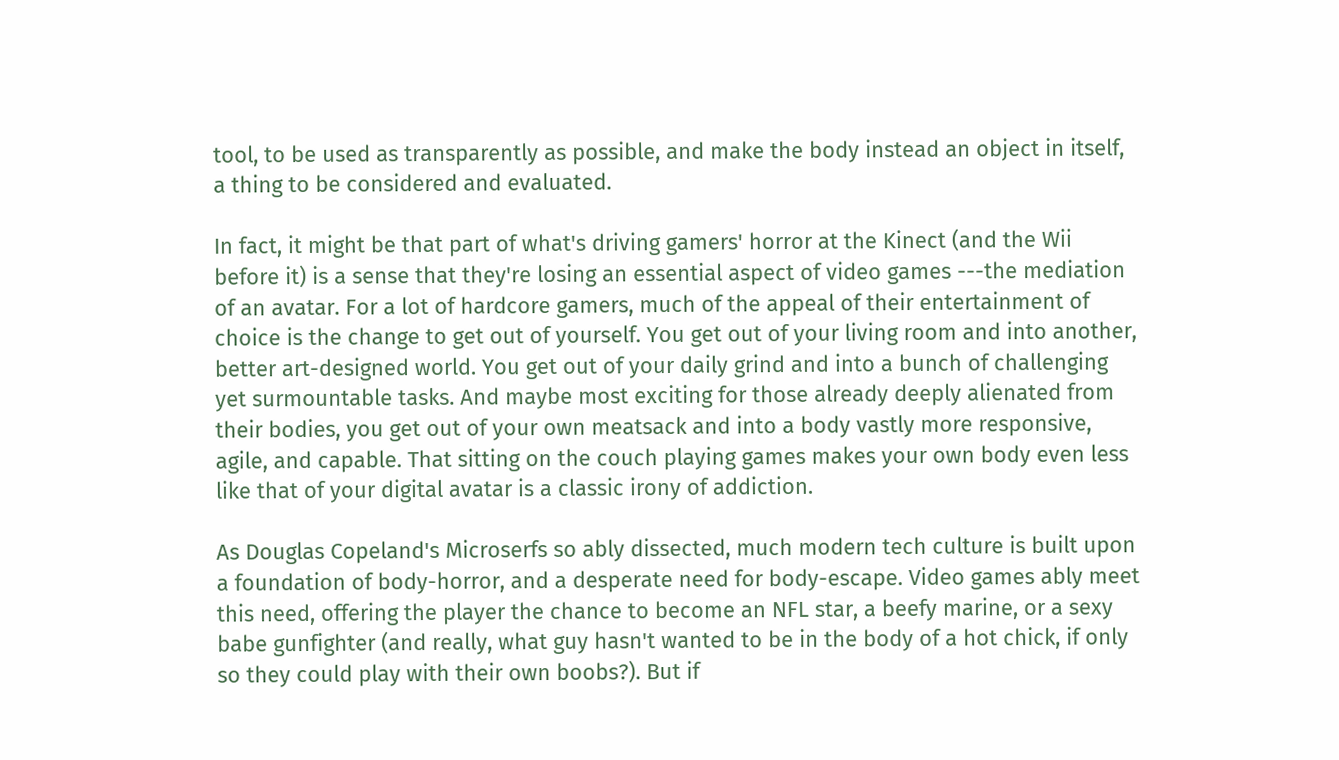tool, to be used as transparently as possible, and make the body instead an object in itself, a thing to be considered and evaluated.

In fact, it might be that part of what's driving gamers' horror at the Kinect (and the Wii before it) is a sense that they're losing an essential aspect of video games ---the mediation of an avatar. For a lot of hardcore gamers, much of the appeal of their entertainment of choice is the change to get out of yourself. You get out of your living room and into another, better art-designed world. You get out of your daily grind and into a bunch of challenging yet surmountable tasks. And maybe most exciting for those already deeply alienated from their bodies, you get out of your own meatsack and into a body vastly more responsive, agile, and capable. That sitting on the couch playing games makes your own body even less like that of your digital avatar is a classic irony of addiction.

As Douglas Copeland's Microserfs so ably dissected, much modern tech culture is built upon a foundation of body-horror, and a desperate need for body-escape. Video games ably meet this need, offering the player the chance to become an NFL star, a beefy marine, or a sexy babe gunfighter (and really, what guy hasn't wanted to be in the body of a hot chick, if only so they could play with their own boobs?). But if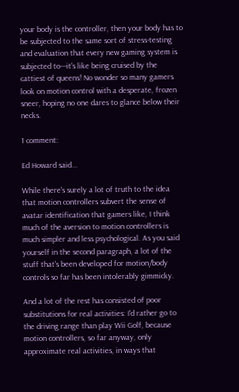your body is the controller, then your body has to be subjected to the same sort of stress-testing and evaluation that every new gaming system is subjected to---it's like being cruised by the cattiest of queens! No wonder so many gamers look on motion control with a desperate, frozen sneer, hoping no one dares to glance below their necks.

1 comment:

Ed Howard said...

While there's surely a lot of truth to the idea that motion controllers subvert the sense of avatar identification that gamers like, I think much of the aversion to motion controllers is much simpler and less psychological. As you said yourself in the second paragraph, a lot of the stuff that's been developed for motion/body controls so far has been intolerably gimmicky.

And a lot of the rest has consisted of poor substitutions for real activities: I'd rather go to the driving range than play Wii Golf, because motion controllers, so far anyway, only approximate real activities, in ways that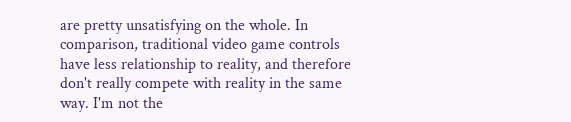are pretty unsatisfying on the whole. In comparison, traditional video game controls have less relationship to reality, and therefore don't really compete with reality in the same way. I'm not the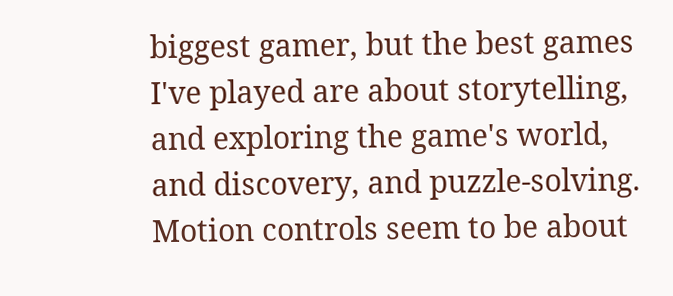biggest gamer, but the best games I've played are about storytelling, and exploring the game's world, and discovery, and puzzle-solving. Motion controls seem to be about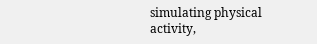simulating physical activity,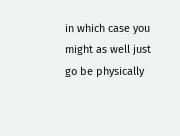in which case you might as well just go be physically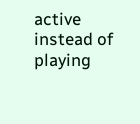active instead of playing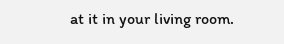at it in your living room.